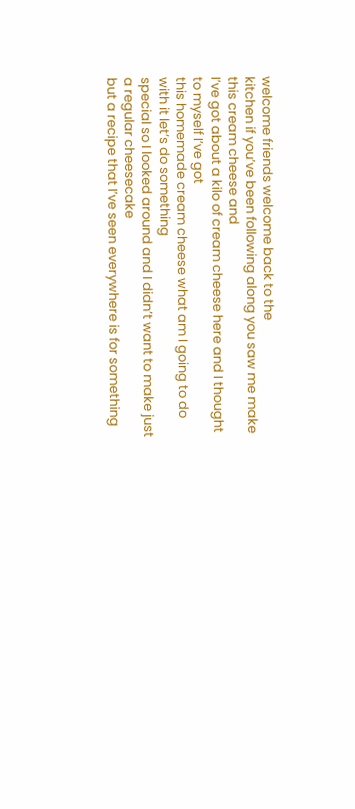welcome friends welcome back to the
kitchen if you’ve been following along you saw me make this cream cheese and
I’ve got about a kilo of cream cheese here and I thought to myself I’ve got
this homemade cream cheese what am I going to do with it let’s do something
special so I looked around and I didn’t want to make just a regular cheesecake
but a recipe that I’ve seen everywhere is for something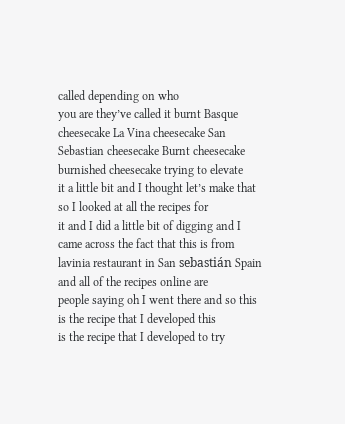called depending on who
you are they’ve called it burnt Basque cheesecake La Vina cheesecake San Sebastian cheesecake Burnt cheesecake burnished cheesecake trying to elevate
it a little bit and I thought let’s make that so I looked at all the recipes for
it and I did a little bit of digging and I came across the fact that this is from
lavinia restaurant in San sebastián Spain and all of the recipes online are
people saying oh I went there and so this is the recipe that I developed this
is the recipe that I developed to try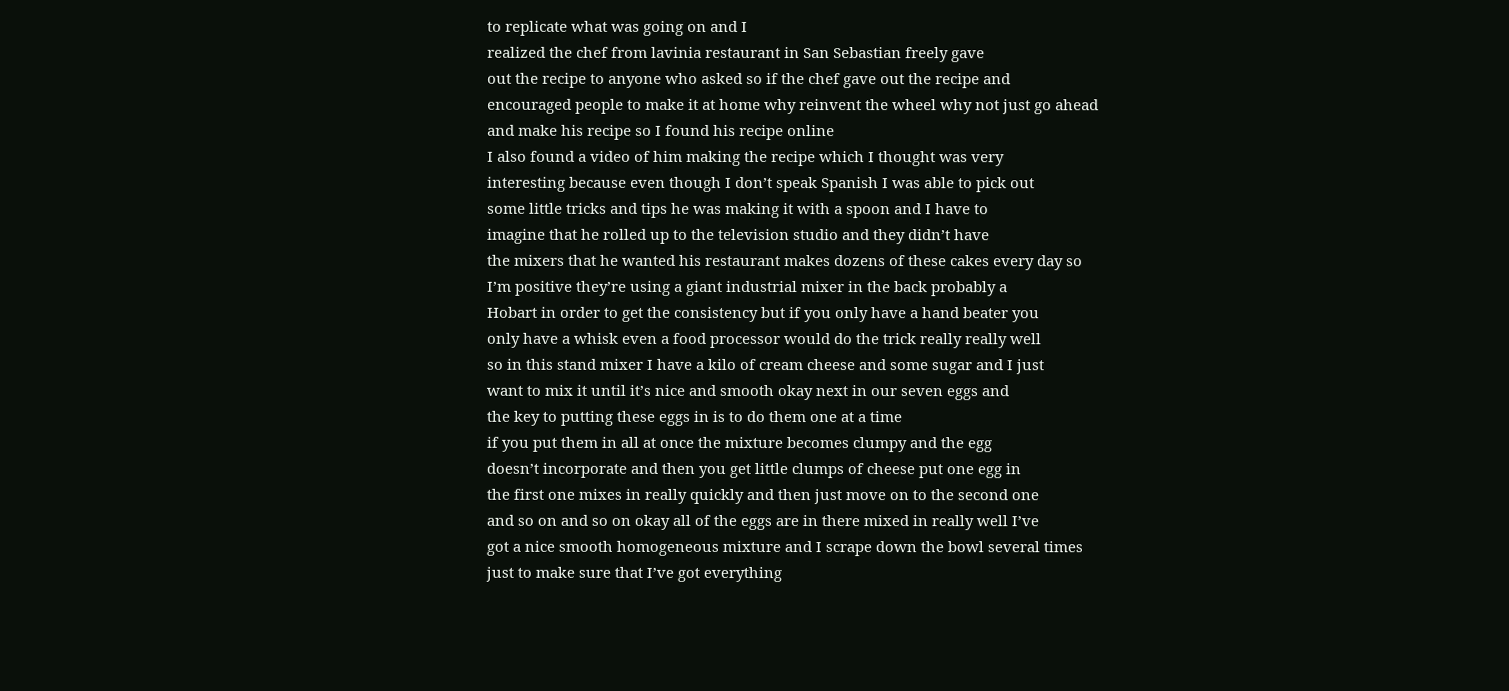to replicate what was going on and I
realized the chef from lavinia restaurant in San Sebastian freely gave
out the recipe to anyone who asked so if the chef gave out the recipe and
encouraged people to make it at home why reinvent the wheel why not just go ahead
and make his recipe so I found his recipe online
I also found a video of him making the recipe which I thought was very
interesting because even though I don’t speak Spanish I was able to pick out
some little tricks and tips he was making it with a spoon and I have to
imagine that he rolled up to the television studio and they didn’t have
the mixers that he wanted his restaurant makes dozens of these cakes every day so
I’m positive they’re using a giant industrial mixer in the back probably a
Hobart in order to get the consistency but if you only have a hand beater you
only have a whisk even a food processor would do the trick really really well
so in this stand mixer I have a kilo of cream cheese and some sugar and I just
want to mix it until it’s nice and smooth okay next in our seven eggs and
the key to putting these eggs in is to do them one at a time
if you put them in all at once the mixture becomes clumpy and the egg
doesn’t incorporate and then you get little clumps of cheese put one egg in
the first one mixes in really quickly and then just move on to the second one
and so on and so on okay all of the eggs are in there mixed in really well I’ve
got a nice smooth homogeneous mixture and I scrape down the bowl several times
just to make sure that I’ve got everything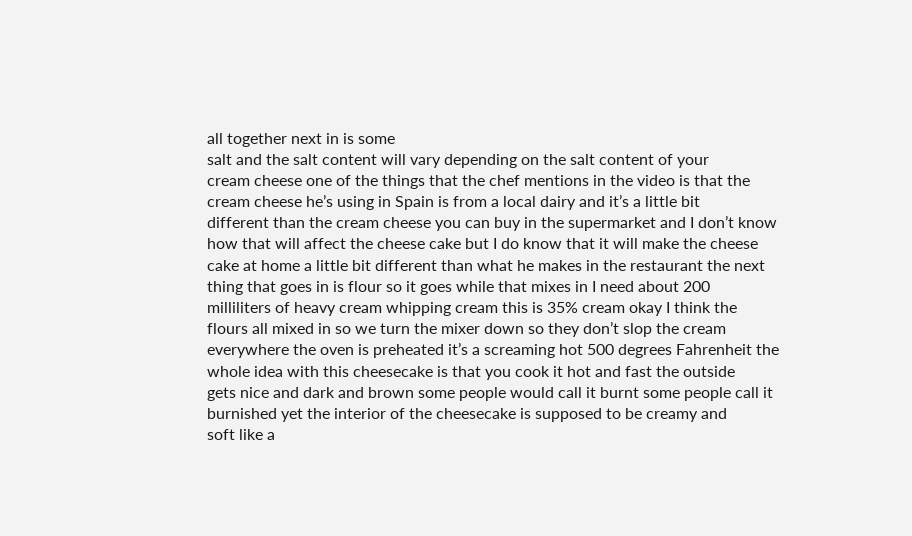all together next in is some
salt and the salt content will vary depending on the salt content of your
cream cheese one of the things that the chef mentions in the video is that the
cream cheese he’s using in Spain is from a local dairy and it’s a little bit
different than the cream cheese you can buy in the supermarket and I don’t know
how that will affect the cheese cake but I do know that it will make the cheese
cake at home a little bit different than what he makes in the restaurant the next
thing that goes in is flour so it goes while that mixes in I need about 200
milliliters of heavy cream whipping cream this is 35% cream okay I think the
flours all mixed in so we turn the mixer down so they don’t slop the cream
everywhere the oven is preheated it’s a screaming hot 500 degrees Fahrenheit the
whole idea with this cheesecake is that you cook it hot and fast the outside
gets nice and dark and brown some people would call it burnt some people call it
burnished yet the interior of the cheesecake is supposed to be creamy and
soft like a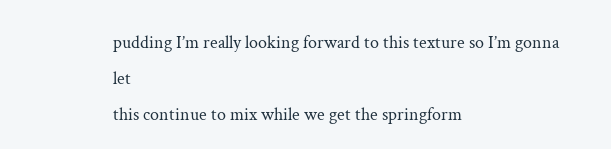pudding I’m really looking forward to this texture so I’m gonna let
this continue to mix while we get the springform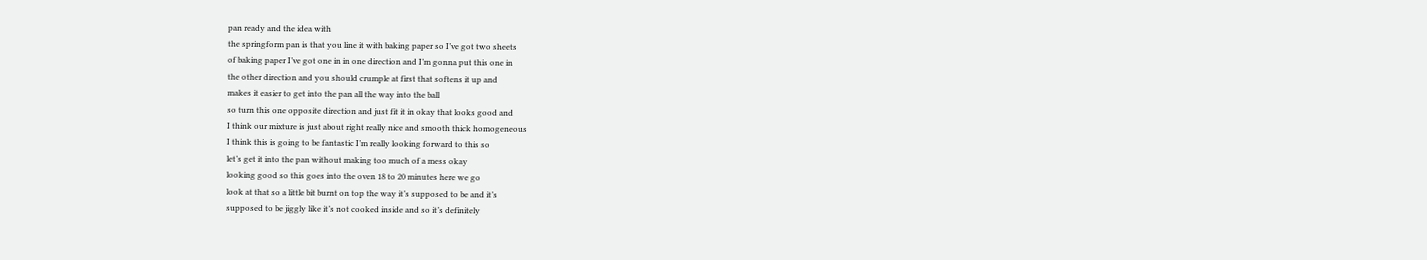pan ready and the idea with
the springform pan is that you line it with baking paper so I’ve got two sheets
of baking paper I’ve got one in in one direction and I’m gonna put this one in
the other direction and you should crumple at first that softens it up and
makes it easier to get into the pan all the way into the ball
so turn this one opposite direction and just fit it in okay that looks good and
I think our mixture is just about right really nice and smooth thick homogeneous
I think this is going to be fantastic I’m really looking forward to this so
let’s get it into the pan without making too much of a mess okay
looking good so this goes into the oven 18 to 20 minutes here we go
look at that so a little bit burnt on top the way it’s supposed to be and it’s
supposed to be jiggly like it’s not cooked inside and so it’s definitely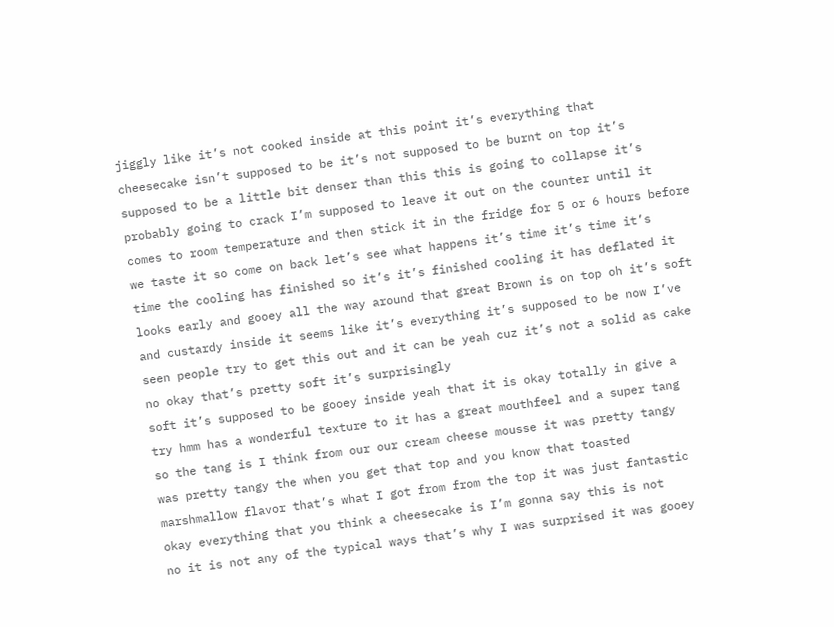jiggly like it’s not cooked inside at this point it’s everything that
cheesecake isn’t supposed to be it’s not supposed to be burnt on top it’s
supposed to be a little bit denser than this this is going to collapse it’s
probably going to crack I’m supposed to leave it out on the counter until it
comes to room temperature and then stick it in the fridge for 5 or 6 hours before
we taste it so come on back let’s see what happens it’s time it’s time it’s
time the cooling has finished so it’s it’s finished cooling it has deflated it
looks early and gooey all the way around that great Brown is on top oh it’s soft
and custardy inside it seems like it’s everything it’s supposed to be now I’ve
seen people try to get this out and it can be yeah cuz it’s not a solid as cake
no okay that’s pretty soft it’s surprisingly
soft it’s supposed to be gooey inside yeah that it is okay totally in give a
try hmm has a wonderful texture to it has a great mouthfeel and a super tang
so the tang is I think from our our cream cheese mousse it was pretty tangy
was pretty tangy the when you get that top and you know that toasted
marshmallow flavor that’s what I got from from the top it was just fantastic
okay everything that you think a cheesecake is I’m gonna say this is not
no it is not any of the typical ways that’s why I was surprised it was gooey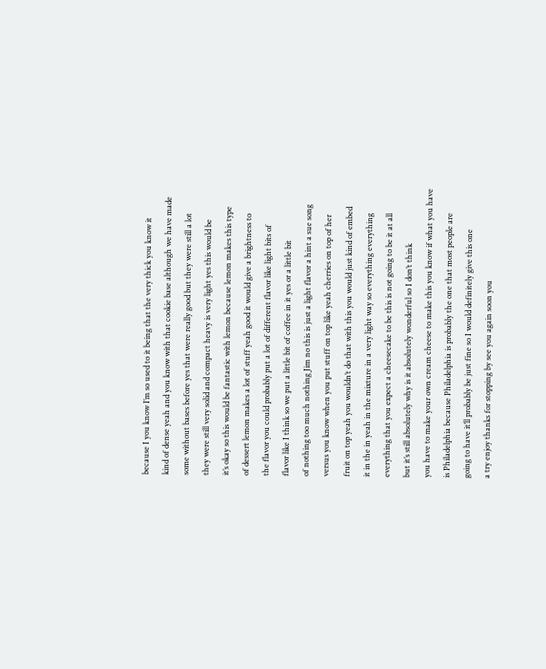because I you know I’m so used to it being that the very thick you know it
kind of dense yeah and you know with that cookie base although we have made
some without bases before yes that were really good but they were still a lot
they were still very solid and compact heavy is very light yes this would be
it’s okay so this would be fantastic with lemon because lemon makes this type
of dessert lemon makes a lot of stuff yeah good it would give a brightness to
the flavor you could probably put a lot of different flavor like light bits of
flavor like I think so we put a little bit of coffee in it yes or a little bit
of nothing too much nothing Jim no this is just a light flavor a hint a sue song
versus you know when you put stuff on top like yeah cherries on top of her
fruit on top yeah you wouldn’t do that with this you would just kind of embed
it in the in yeah in the mixture in a very light way so everything everything
everything that you expect a cheesecake to be this is not going to be it at all
but it’s still absolutely why is it absolutely wonderful so I don’t think
you have to make your own cream cheese to make this you know if what you have
is Philadelphia because Philadelphia is probably the one that most people are
going to have it’ll probably be just fine so I would definitely give this one
a try enjoy thanks for stopping by see you again soon you